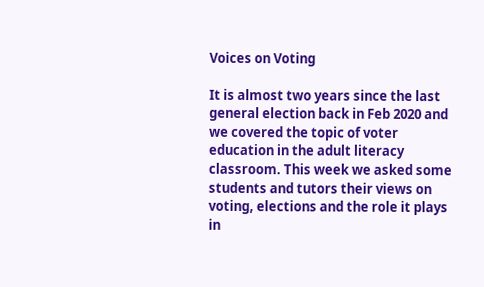Voices on Voting

It is almost two years since the last general election back in Feb 2020 and we covered the topic of voter education in the adult literacy classroom. This week we asked some students and tutors their views on voting, elections and the role it plays in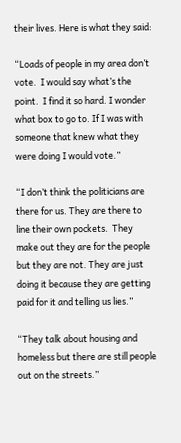their lives. Here is what they said:

“Loads of people in my area don’t vote.  I would say what’s the point.  I find it so hard. I wonder what box to go to. If I was with someone that knew what they were doing I would vote.”

“I don’t think the politicians are there for us. They are there to line their own pockets.  They make out they are for the people but they are not. They are just doing it because they are getting paid for it and telling us lies.”

“They talk about housing and homeless but there are still people out on the streets.”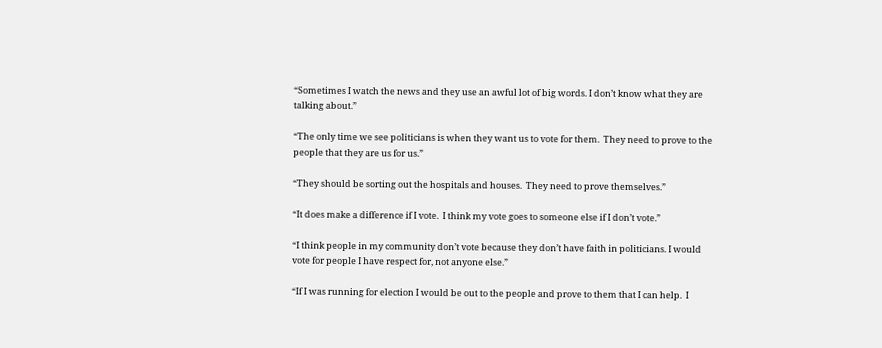“Sometimes I watch the news and they use an awful lot of big words. I don’t know what they are talking about.”

“The only time we see politicians is when they want us to vote for them.  They need to prove to the people that they are us for us.”

“They should be sorting out the hospitals and houses.  They need to prove themselves.”

“It does make a difference if I vote.  I think my vote goes to someone else if I don’t vote.”

“I think people in my community don’t vote because they don’t have faith in politicians. I would vote for people I have respect for, not anyone else.”

“If I was running for election I would be out to the people and prove to them that I can help.  I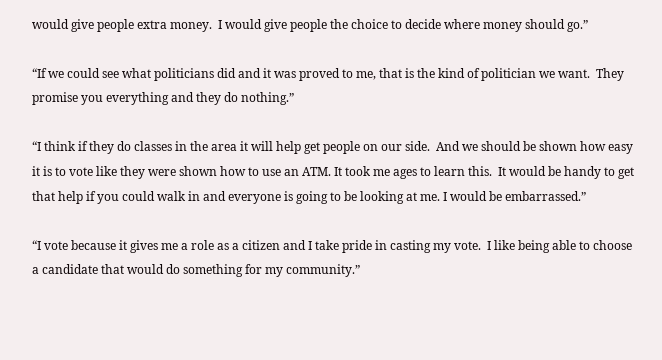would give people extra money.  I would give people the choice to decide where money should go.”

“If we could see what politicians did and it was proved to me, that is the kind of politician we want.  They promise you everything and they do nothing.”

“I think if they do classes in the area it will help get people on our side.  And we should be shown how easy it is to vote like they were shown how to use an ATM. It took me ages to learn this.  It would be handy to get that help if you could walk in and everyone is going to be looking at me. I would be embarrassed.”

“I vote because it gives me a role as a citizen and I take pride in casting my vote.  I like being able to choose a candidate that would do something for my community.”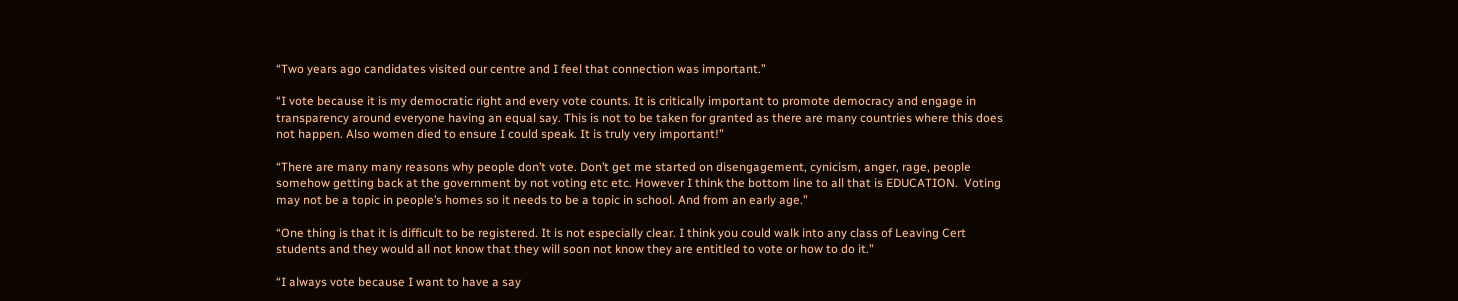“Two years ago candidates visited our centre and I feel that connection was important.”

“I vote because it is my democratic right and every vote counts. It is critically important to promote democracy and engage in transparency around everyone having an equal say. This is not to be taken for granted as there are many countries where this does not happen. Also women died to ensure I could speak. It is truly very important!”

“There are many many reasons why people don’t vote. Don’t get me started on disengagement, cynicism, anger, rage, people somehow getting back at the government by not voting etc etc. However I think the bottom line to all that is EDUCATION.  Voting may not be a topic in people’s homes so it needs to be a topic in school. And from an early age.”

“One thing is that it is difficult to be registered. It is not especially clear. I think you could walk into any class of Leaving Cert students and they would all not know that they will soon not know they are entitled to vote or how to do it.”

“I always vote because I want to have a say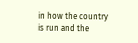in how the country is run and the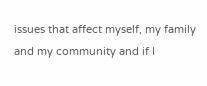issues that affect myself, my family and my community and if I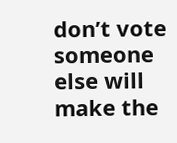don’t vote someone else will make the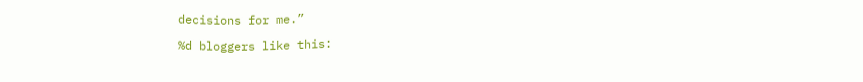decisions for me.”

%d bloggers like this: